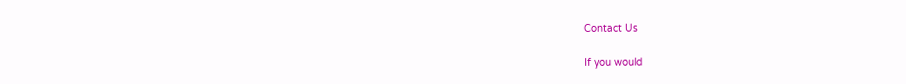Contact Us

If you would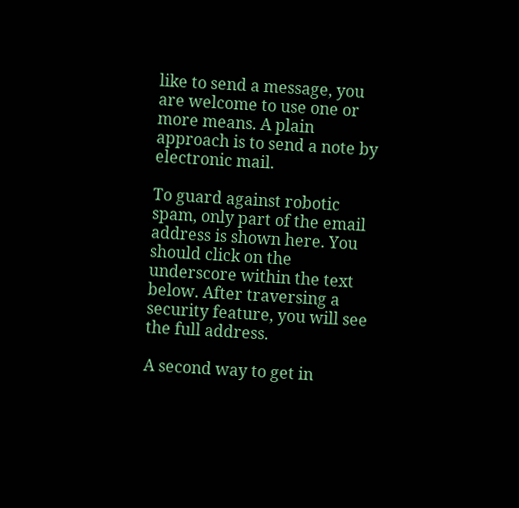like to send a message, you are welcome to use one or more means. A plain approach is to send a note by electronic mail.

To guard against robotic spam, only part of the email address is shown here. You should click on the underscore within the text below. After traversing a security feature, you will see the full address.

A second way to get in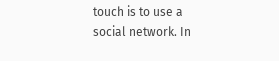touch is to use a social network. In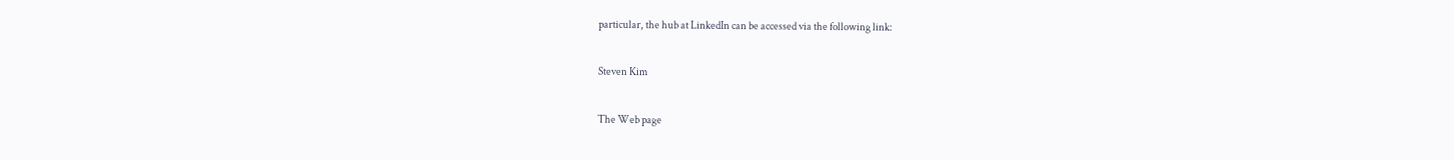particular, the hub at LinkedIn can be accessed via the following link:

Steven Kim

The Web page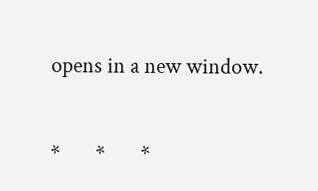opens in a new window.

*       *       *